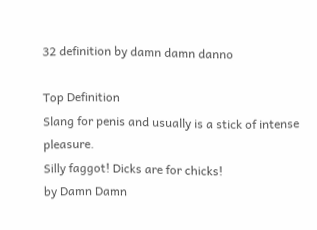32 definition by damn damn danno

Top Definition
Slang for penis and usually is a stick of intense pleasure.
Silly faggot! Dicks are for chicks!
by Damn Damn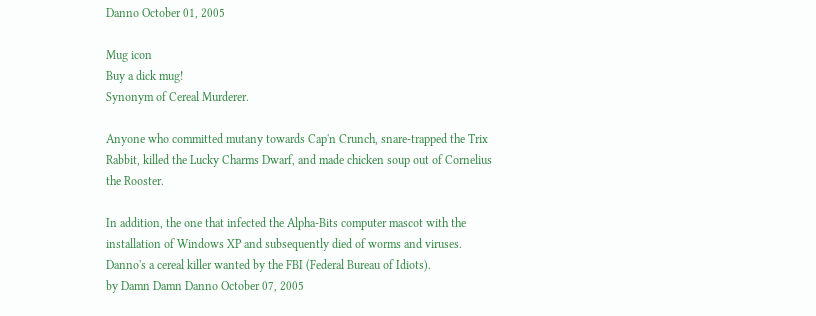Danno October 01, 2005

Mug icon
Buy a dick mug!
Synonym of Cereal Murderer.

Anyone who committed mutany towards Cap'n Crunch, snare-trapped the Trix Rabbit, killed the Lucky Charms Dwarf, and made chicken soup out of Cornelius the Rooster.

In addition, the one that infected the Alpha-Bits computer mascot with the installation of Windows XP and subsequently died of worms and viruses.
Danno's a cereal killer wanted by the FBI (Federal Bureau of Idiots).
by Damn Damn Danno October 07, 2005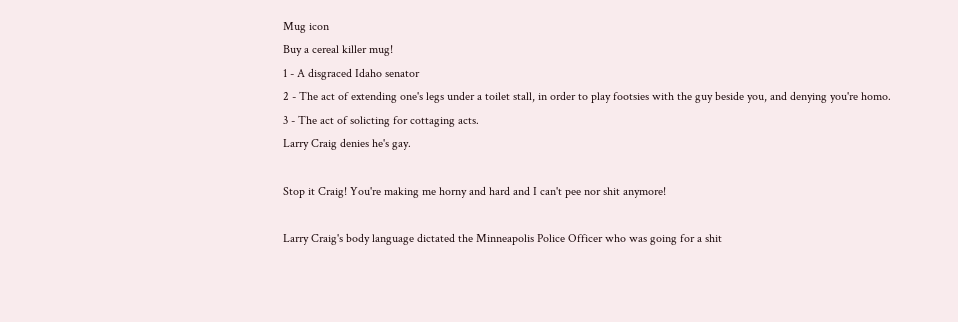Mug icon
Buy a cereal killer mug!
1 - A disgraced Idaho senator
2 - The act of extending one's legs under a toilet stall, in order to play footsies with the guy beside you, and denying you're homo.
3 - The act of solicting for cottaging acts.
Larry Craig denies he's gay.

Stop it Craig! You're making me horny and hard and I can't pee nor shit anymore!

Larry Craig's body language dictated the Minneapolis Police Officer who was going for a shit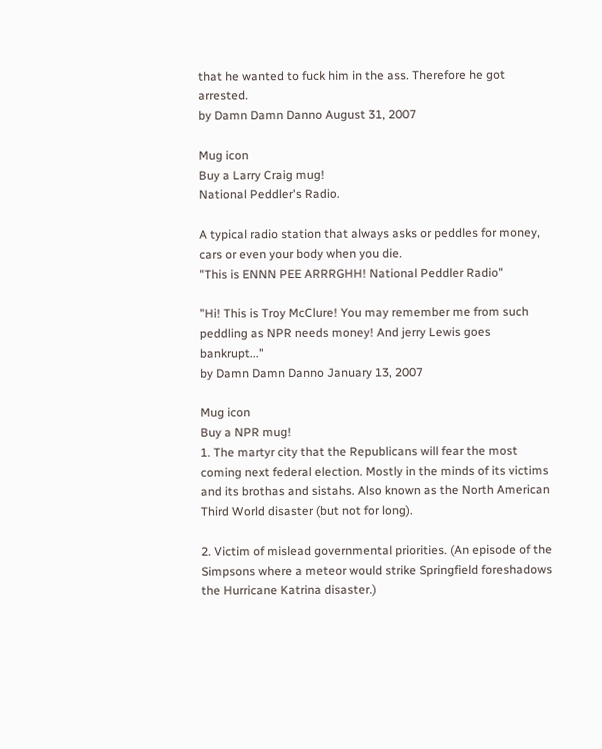that he wanted to fuck him in the ass. Therefore he got arrested.
by Damn Damn Danno August 31, 2007

Mug icon
Buy a Larry Craig mug!
National Peddler's Radio.

A typical radio station that always asks or peddles for money, cars or even your body when you die.
"This is ENNN PEE ARRRGHH! National Peddler Radio"

"Hi! This is Troy McClure! You may remember me from such peddling as NPR needs money! And jerry Lewis goes bankrupt..."
by Damn Damn Danno January 13, 2007

Mug icon
Buy a NPR mug!
1. The martyr city that the Republicans will fear the most coming next federal election. Mostly in the minds of its victims and its brothas and sistahs. Also known as the North American Third World disaster (but not for long).

2. Victim of mislead governmental priorities. (An episode of the Simpsons where a meteor would strike Springfield foreshadows the Hurricane Katrina disaster.)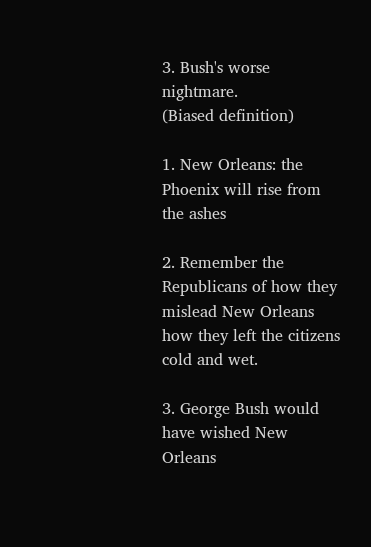3. Bush's worse nightmare.
(Biased definition)

1. New Orleans: the Phoenix will rise from the ashes

2. Remember the Republicans of how they mislead New Orleans how they left the citizens cold and wet.

3. George Bush would have wished New Orleans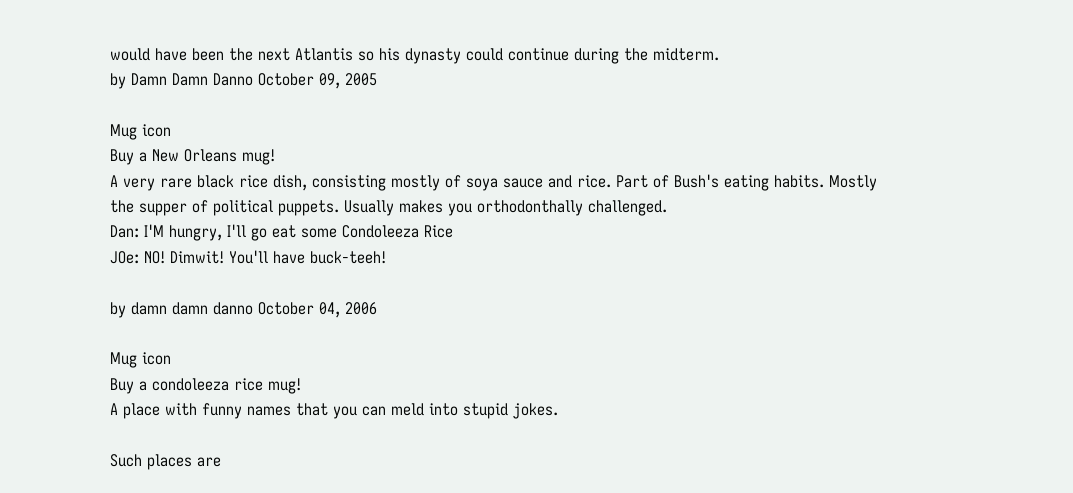would have been the next Atlantis so his dynasty could continue during the midterm.
by Damn Damn Danno October 09, 2005

Mug icon
Buy a New Orleans mug!
A very rare black rice dish, consisting mostly of soya sauce and rice. Part of Bush's eating habits. Mostly the supper of political puppets. Usually makes you orthodonthally challenged.
Dan: I'M hungry, I'll go eat some Condoleeza Rice
JOe: NO! Dimwit! You'll have buck-teeh!

by damn damn danno October 04, 2006

Mug icon
Buy a condoleeza rice mug!
A place with funny names that you can meld into stupid jokes.

Such places are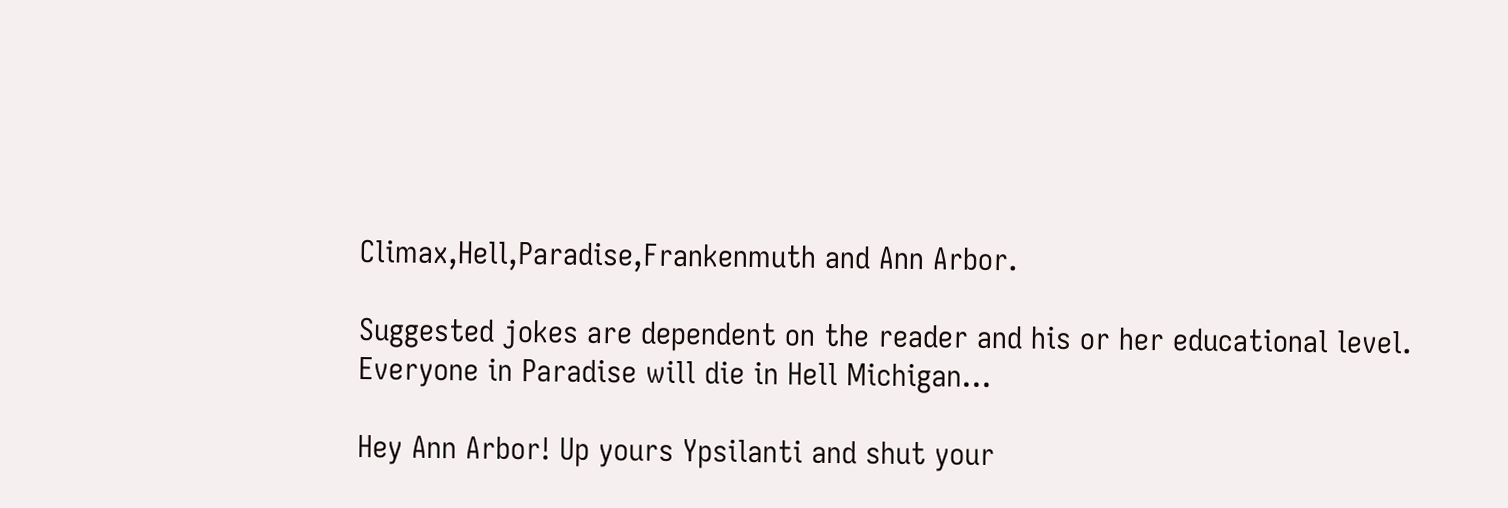Climax,Hell,Paradise,Frankenmuth and Ann Arbor.

Suggested jokes are dependent on the reader and his or her educational level.
Everyone in Paradise will die in Hell Michigan...

Hey Ann Arbor! Up yours Ypsilanti and shut your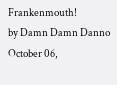Frankenmouth!
by Damn Damn Danno October 06,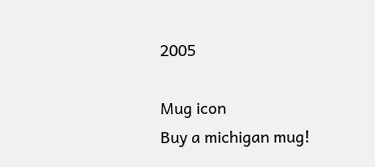2005

Mug icon
Buy a michigan mug!